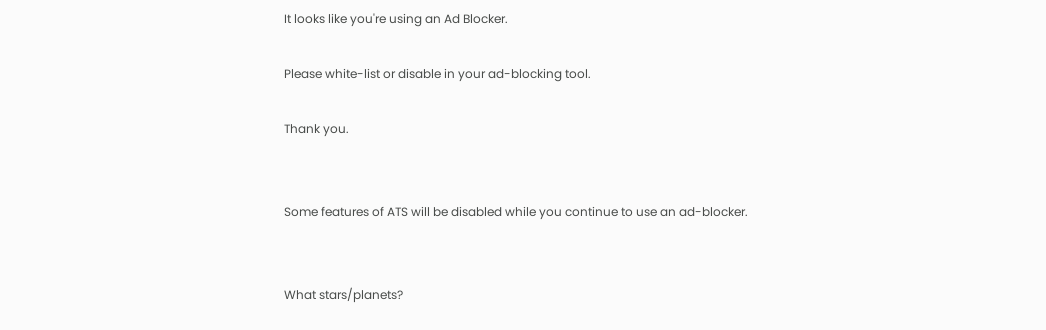It looks like you're using an Ad Blocker.

Please white-list or disable in your ad-blocking tool.

Thank you.


Some features of ATS will be disabled while you continue to use an ad-blocker.


What stars/planets?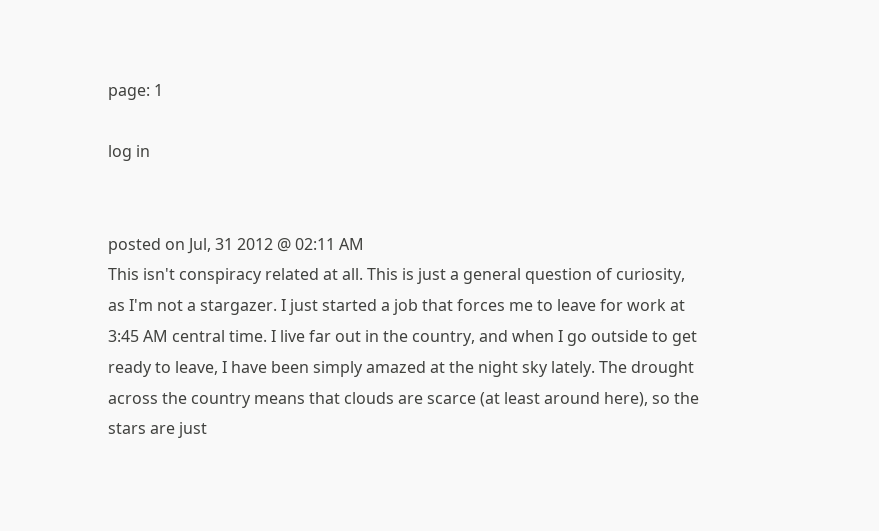page: 1

log in


posted on Jul, 31 2012 @ 02:11 AM
This isn't conspiracy related at all. This is just a general question of curiosity, as I'm not a stargazer. I just started a job that forces me to leave for work at 3:45 AM central time. I live far out in the country, and when I go outside to get ready to leave, I have been simply amazed at the night sky lately. The drought across the country means that clouds are scarce (at least around here), so the stars are just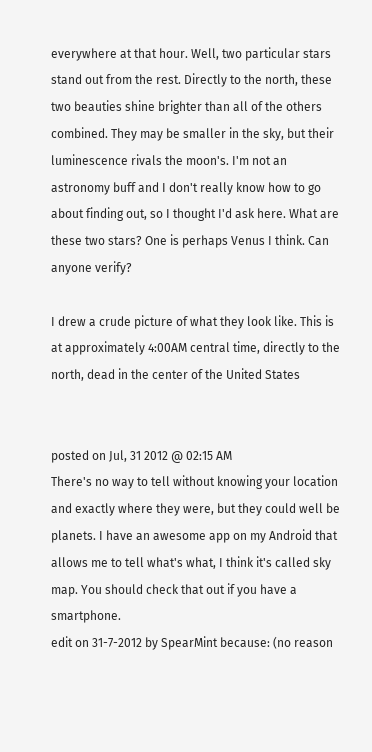everywhere at that hour. Well, two particular stars stand out from the rest. Directly to the north, these two beauties shine brighter than all of the others combined. They may be smaller in the sky, but their luminescence rivals the moon's. I'm not an astronomy buff and I don't really know how to go about finding out, so I thought I'd ask here. What are these two stars? One is perhaps Venus I think. Can anyone verify?

I drew a crude picture of what they look like. This is at approximately 4:00AM central time, directly to the north, dead in the center of the United States


posted on Jul, 31 2012 @ 02:15 AM
There's no way to tell without knowing your location and exactly where they were, but they could well be planets. I have an awesome app on my Android that allows me to tell what's what, I think it's called sky map. You should check that out if you have a smartphone.
edit on 31-7-2012 by SpearMint because: (no reason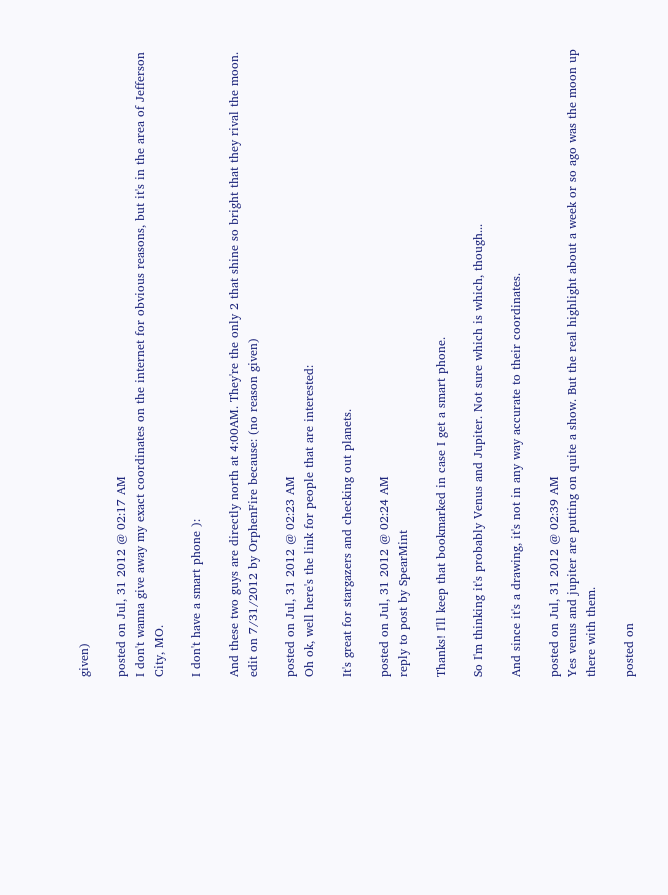given)

posted on Jul, 31 2012 @ 02:17 AM
I don't wanna give away my exact coordinates on the internet for obvious reasons, but it's in the area of Jefferson City, MO.

I don't have a smart phone ):

And these two guys are directly north at 4:00AM. They're the only 2 that shine so bright that they rival the moon.
edit on 7/31/2012 by OrphenFire because: (no reason given)

posted on Jul, 31 2012 @ 02:23 AM
Oh ok, well here's the link for people that are interested:

It's great for stargazers and checking out planets.

posted on Jul, 31 2012 @ 02:24 AM
reply to post by SpearMint

Thanks! I'll keep that bookmarked in case I get a smart phone.

So I'm thinking it's probably Venus and Jupiter. Not sure which is which, though...

And since it's a drawing, it's not in any way accurate to their coordinates.

posted on Jul, 31 2012 @ 02:39 AM
Yes venus and jupiter are putting on quite a show. But the real highlight about a week or so ago was the moon up there with them.

posted on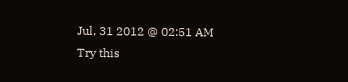Jul, 31 2012 @ 02:51 AM
Try this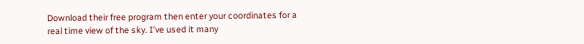Download their free program then enter your coordinates for a real time view of the sky. I've used it many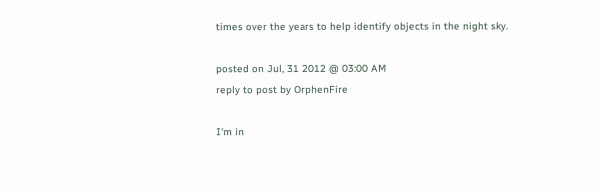times over the years to help identify objects in the night sky.

posted on Jul, 31 2012 @ 03:00 AM
reply to post by OrphenFire

I'm in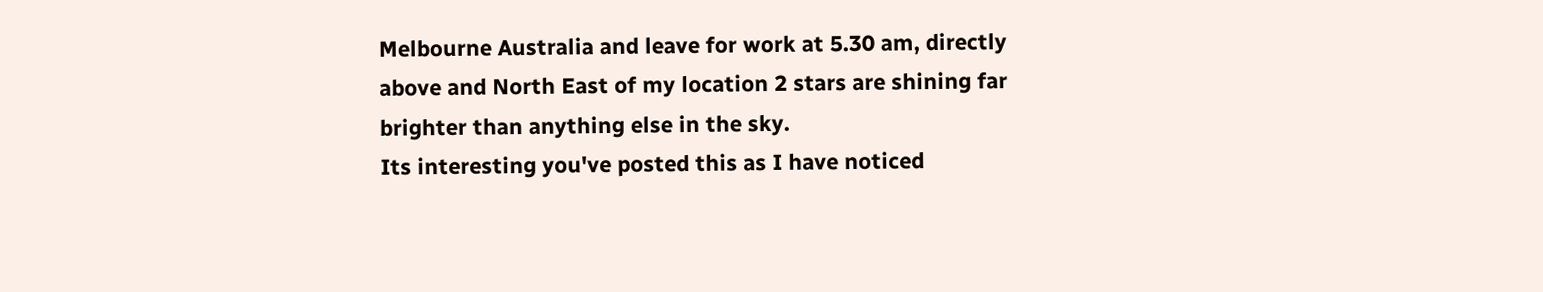Melbourne Australia and leave for work at 5.30 am, directly above and North East of my location 2 stars are shining far brighter than anything else in the sky.
Its interesting you've posted this as I have noticed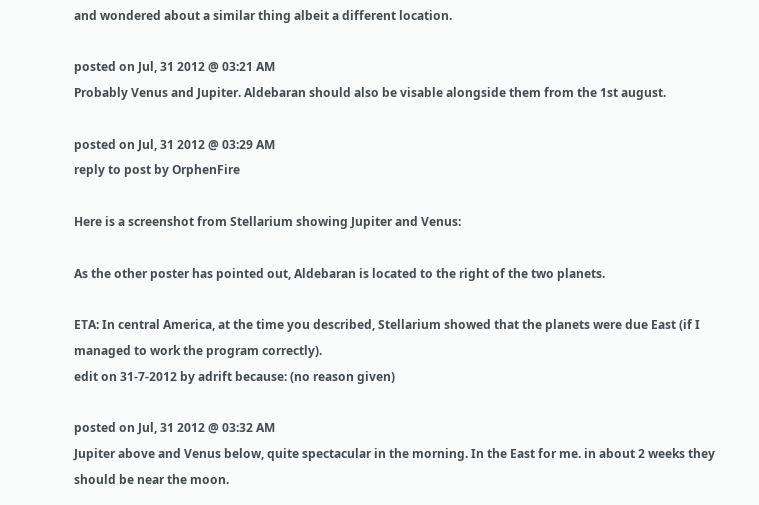and wondered about a similar thing albeit a different location.

posted on Jul, 31 2012 @ 03:21 AM
Probably Venus and Jupiter. Aldebaran should also be visable alongside them from the 1st august.

posted on Jul, 31 2012 @ 03:29 AM
reply to post by OrphenFire

Here is a screenshot from Stellarium showing Jupiter and Venus:

As the other poster has pointed out, Aldebaran is located to the right of the two planets.

ETA: In central America, at the time you described, Stellarium showed that the planets were due East (if I managed to work the program correctly).
edit on 31-7-2012 by adrift because: (no reason given)

posted on Jul, 31 2012 @ 03:32 AM
Jupiter above and Venus below, quite spectacular in the morning. In the East for me. in about 2 weeks they should be near the moon.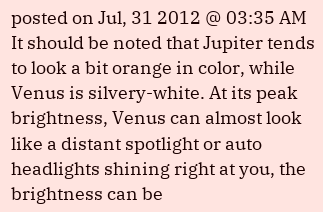posted on Jul, 31 2012 @ 03:35 AM
It should be noted that Jupiter tends to look a bit orange in color, while Venus is silvery-white. At its peak brightness, Venus can almost look like a distant spotlight or auto headlights shining right at you, the brightness can be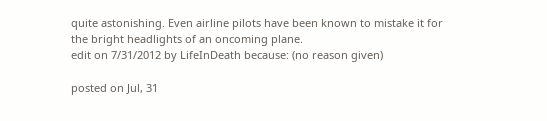quite astonishing. Even airline pilots have been known to mistake it for the bright headlights of an oncoming plane.
edit on 7/31/2012 by LifeInDeath because: (no reason given)

posted on Jul, 31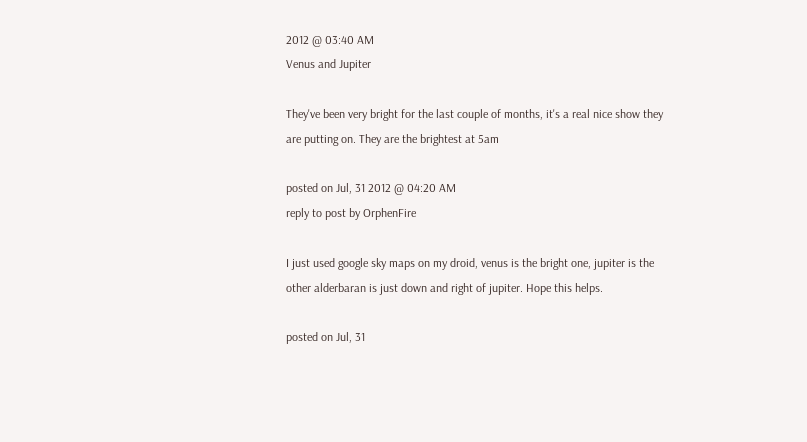2012 @ 03:40 AM
Venus and Jupiter

They've been very bright for the last couple of months, it's a real nice show they are putting on. They are the brightest at 5am

posted on Jul, 31 2012 @ 04:20 AM
reply to post by OrphenFire

I just used google sky maps on my droid, venus is the bright one, jupiter is the other alderbaran is just down and right of jupiter. Hope this helps.

posted on Jul, 31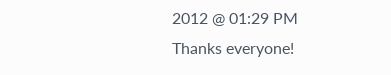2012 @ 01:29 PM
Thanks everyone!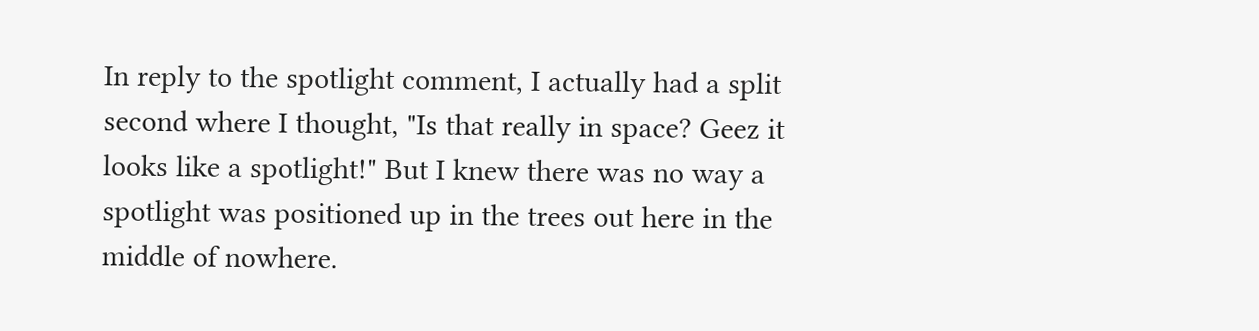In reply to the spotlight comment, I actually had a split second where I thought, "Is that really in space? Geez it looks like a spotlight!" But I knew there was no way a spotlight was positioned up in the trees out here in the middle of nowhere.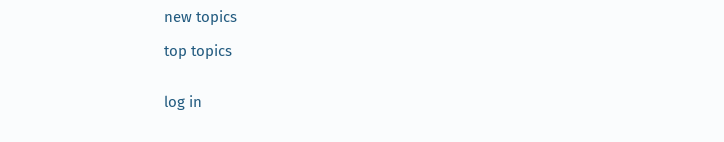new topics

top topics


log in